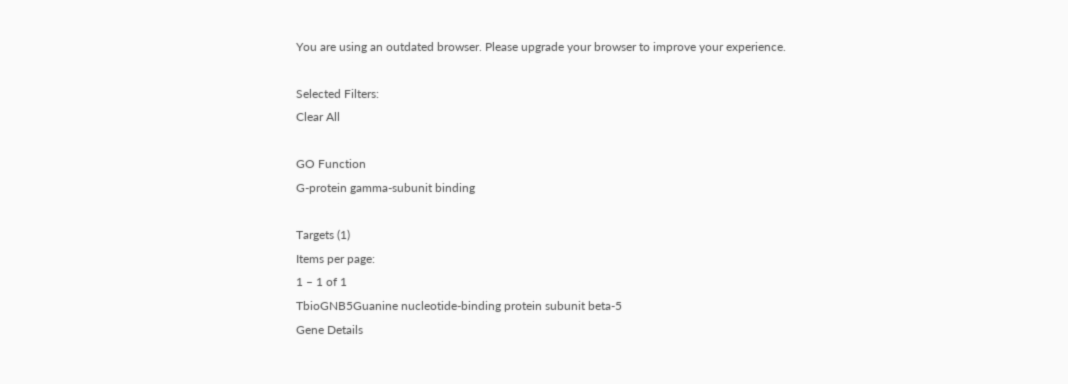You are using an outdated browser. Please upgrade your browser to improve your experience.

Selected Filters:
Clear All

GO Function
G-protein gamma-subunit binding

Targets (1)
Items per page:
1 – 1 of 1
TbioGNB5Guanine nucleotide-binding protein subunit beta-5
Gene Details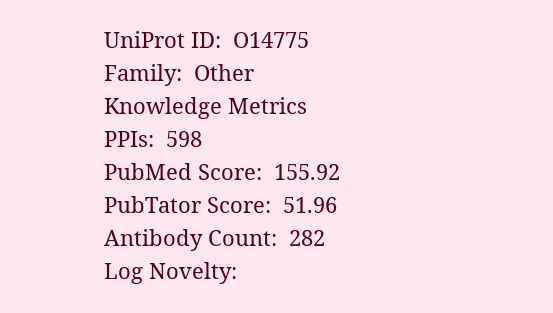UniProt ID:  O14775
Family:  Other
Knowledge Metrics
PPIs:  598
PubMed Score:  155.92
PubTator Score:  51.96
Antibody Count:  282
Log Novelty: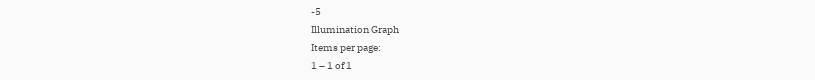-5
Illumination Graph
Items per page:
1 – 1 of 1